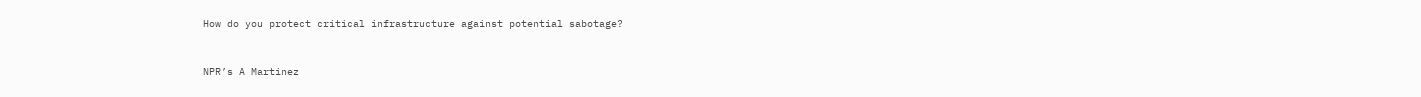How do you protect critical infrastructure against potential sabotage?


NPR’s A Martinez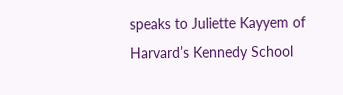speaks to Juliette Kayyem of Harvard’s Kennedy School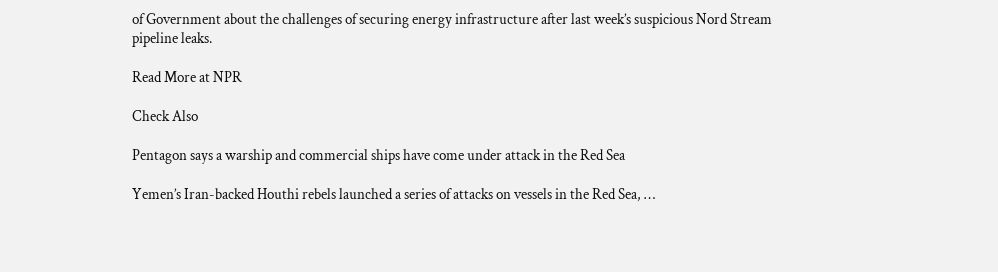of Government about the challenges of securing energy infrastructure after last week’s suspicious Nord Stream pipeline leaks.

Read More at NPR

Check Also

Pentagon says a warship and commercial ships have come under attack in the Red Sea

Yemen’s Iran-backed Houthi rebels launched a series of attacks on vessels in the Red Sea, …